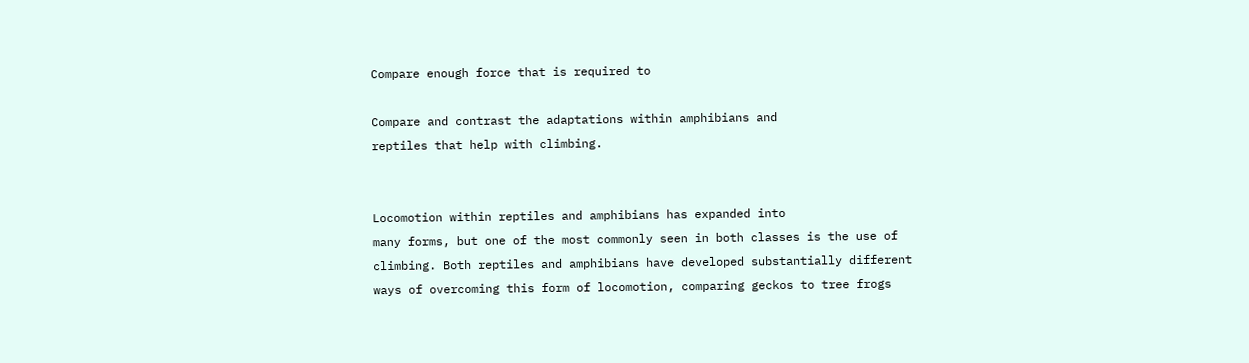Compare enough force that is required to

Compare and contrast the adaptations within amphibians and
reptiles that help with climbing.


Locomotion within reptiles and amphibians has expanded into
many forms, but one of the most commonly seen in both classes is the use of
climbing. Both reptiles and amphibians have developed substantially different
ways of overcoming this form of locomotion, comparing geckos to tree frogs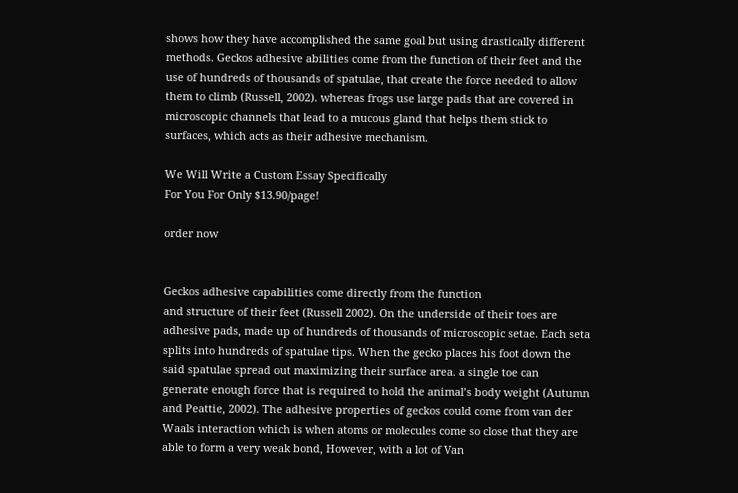shows how they have accomplished the same goal but using drastically different
methods. Geckos adhesive abilities come from the function of their feet and the
use of hundreds of thousands of spatulae, that create the force needed to allow
them to climb (Russell, 2002). whereas frogs use large pads that are covered in
microscopic channels that lead to a mucous gland that helps them stick to
surfaces, which acts as their adhesive mechanism.

We Will Write a Custom Essay Specifically
For You For Only $13.90/page!

order now


Geckos adhesive capabilities come directly from the function
and structure of their feet (Russell 2002). On the underside of their toes are
adhesive pads, made up of hundreds of thousands of microscopic setae. Each seta
splits into hundreds of spatulae tips. When the gecko places his foot down the
said spatulae spread out maximizing their surface area. a single toe can
generate enough force that is required to hold the animal’s body weight (Autumn
and Peattie, 2002). The adhesive properties of geckos could come from van der
Waals interaction which is when atoms or molecules come so close that they are
able to form a very weak bond, However, with a lot of Van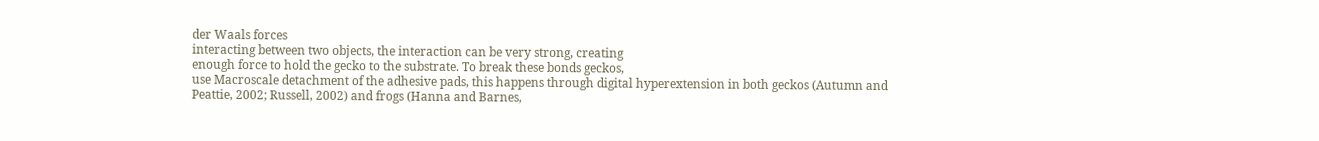der Waals forces
interacting between two objects, the interaction can be very strong, creating
enough force to hold the gecko to the substrate. To break these bonds geckos,
use Macroscale detachment of the adhesive pads, this happens through digital hyperextension in both geckos (Autumn and
Peattie, 2002; Russell, 2002) and frogs (Hanna and Barnes,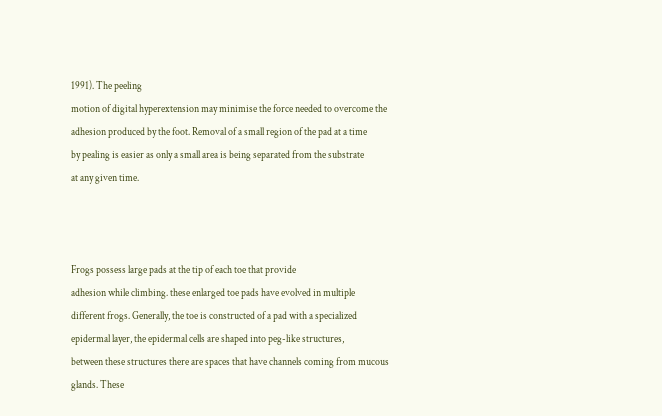1991). The peeling
motion of digital hyperextension may minimise the force needed to overcome the
adhesion produced by the foot. Removal of a small region of the pad at a time
by pealing is easier as only a small area is being separated from the substrate
at any given time.



Frogs possess large pads at the tip of each toe that provide
adhesion while climbing. these enlarged toe pads have evolved in multiple
different frogs. Generally, the toe is constructed of a pad with a specialized
epidermal layer, the epidermal cells are shaped into peg-like structures,
between these structures there are spaces that have channels coming from mucous
glands. These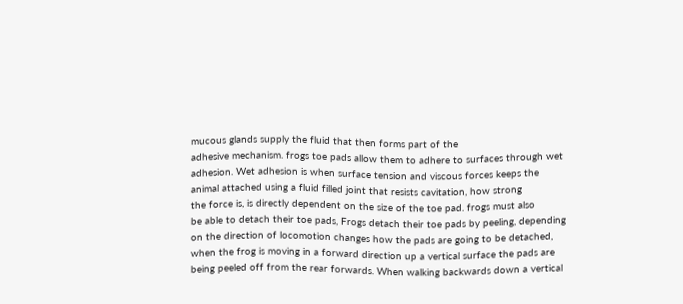mucous glands supply the fluid that then forms part of the
adhesive mechanism. frogs toe pads allow them to adhere to surfaces through wet
adhesion. Wet adhesion is when surface tension and viscous forces keeps the
animal attached using a fluid filled joint that resists cavitation, how strong
the force is, is directly dependent on the size of the toe pad. frogs must also
be able to detach their toe pads, Frogs detach their toe pads by peeling, depending
on the direction of locomotion changes how the pads are going to be detached,
when the frog is moving in a forward direction up a vertical surface the pads are
being peeled off from the rear forwards. When walking backwards down a vertical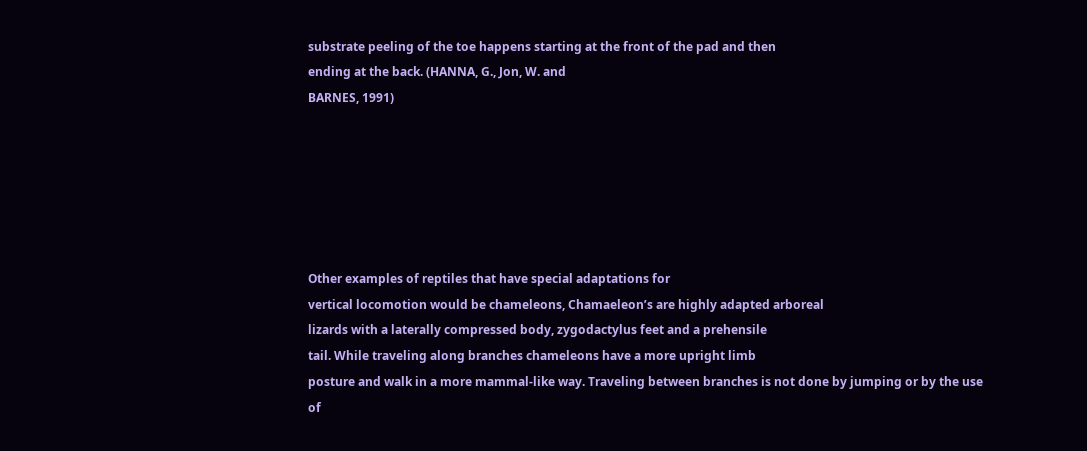substrate peeling of the toe happens starting at the front of the pad and then
ending at the back. (HANNA, G., Jon, W. and
BARNES, 1991)






Other examples of reptiles that have special adaptations for
vertical locomotion would be chameleons, Chamaeleon’s are highly adapted arboreal
lizards with a laterally compressed body, zygodactylus feet and a prehensile
tail. While traveling along branches chameleons have a more upright limb
posture and walk in a more mammal-like way. Traveling between branches is not done by jumping or by the use of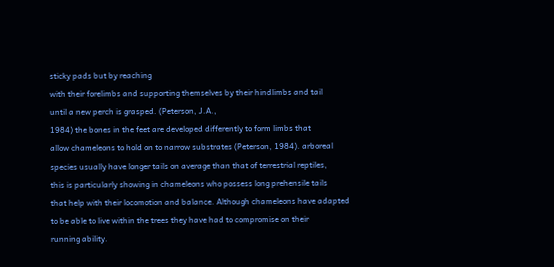sticky pads but by reaching
with their forelimbs and supporting themselves by their hindlimbs and tail
until a new perch is grasped. (Peterson, J.A.,
1984) the bones in the feet are developed differently to form limbs that
allow chameleons to hold on to narrow substrates (Peterson, 1984). arboreal
species usually have longer tails on average than that of terrestrial reptiles,
this is particularly showing in chameleons who possess long prehensile tails
that help with their locomotion and balance. Although chameleons have adapted
to be able to live within the trees they have had to compromise on their
running ability.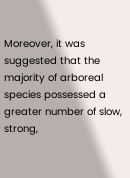Moreover, it was suggested that the majority of arboreal
species possessed a greater number of slow, strong,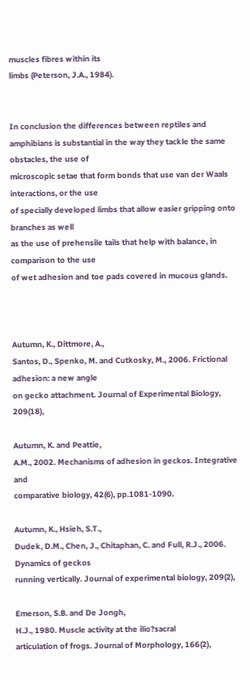muscles fibres within its
limbs (Peterson, J.A., 1984).


In conclusion the differences between reptiles and
amphibians is substantial in the way they tackle the same obstacles, the use of
microscopic setae that form bonds that use van der Waals interactions, or the use
of specially developed limbs that allow easier gripping onto branches as well
as the use of prehensile tails that help with balance, in comparison to the use
of wet adhesion and toe pads covered in mucous glands.



Autumn, K., Dittmore, A.,
Santos, D., Spenko, M. and Cutkosky, M., 2006. Frictional adhesion: a new angle
on gecko attachment. Journal of Experimental Biology, 209(18),

Autumn, K. and Peattie,
A.M., 2002. Mechanisms of adhesion in geckos. Integrative and
comparative biology, 42(6), pp.1081-1090.

Autumn, K., Hsieh, S.T.,
Dudek, D.M., Chen, J., Chitaphan, C. and Full, R.J., 2006. Dynamics of geckos
running vertically. Journal of experimental biology, 209(2),

Emerson, S.B. and De Jongh,
H.J., 1980. Muscle activity at the ilio?sacral
articulation of frogs. Journal of Morphology, 166(2),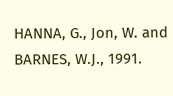HANNA, G., Jon, W. and
BARNES, W.J., 1991.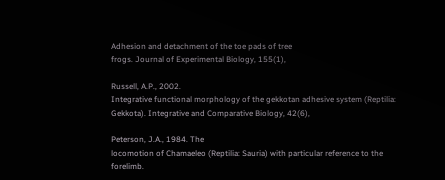Adhesion and detachment of the toe pads of tree
frogs. Journal of Experimental Biology, 155(1),

Russell, A.P., 2002.
Integrative functional morphology of the gekkotan adhesive system (Reptilia:
Gekkota). Integrative and Comparative Biology, 42(6),

Peterson, J.A., 1984. The
locomotion of Chamaeleo (Reptilia: Sauria) with particular reference to the
forelimb.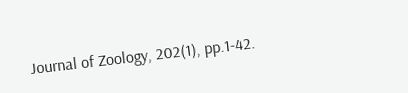Journal of Zoology, 202(1), pp.1-42.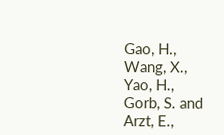Gao, H., Wang, X., Yao, H.,
Gorb, S. and Arzt, E.,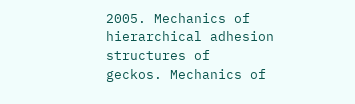2005. Mechanics of hierarchical adhesion structures of
geckos. Mechanics of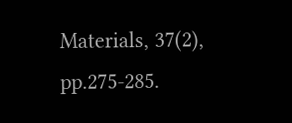Materials, 37(2), pp.275-285.